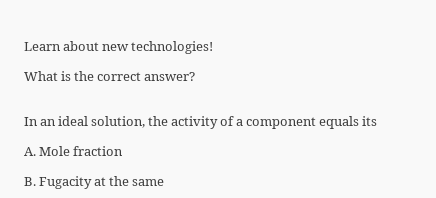Learn about new technologies!

What is the correct answer?


In an ideal solution, the activity of a component equals its

A. Mole fraction

B. Fugacity at the same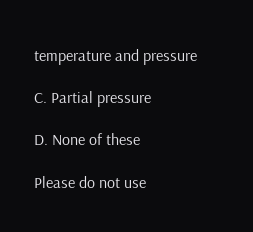temperature and pressure

C. Partial pressure

D. None of these

Please do not use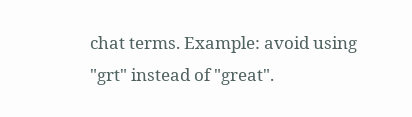chat terms. Example: avoid using "grt" instead of "great".